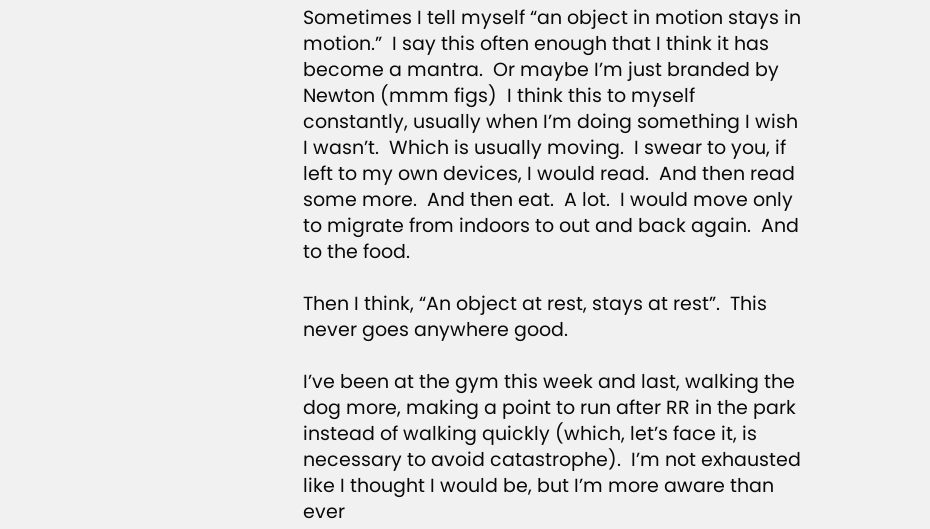Sometimes I tell myself “an object in motion stays in motion.”  I say this often enough that I think it has become a mantra.  Or maybe I’m just branded by Newton (mmm figs)  I think this to myself constantly, usually when I’m doing something I wish I wasn’t.  Which is usually moving.  I swear to you, if left to my own devices, I would read.  And then read some more.  And then eat.  A lot.  I would move only to migrate from indoors to out and back again.  And to the food.

Then I think, “An object at rest, stays at rest”.  This never goes anywhere good.

I’ve been at the gym this week and last, walking the dog more, making a point to run after RR in the park instead of walking quickly (which, let’s face it, is necessary to avoid catastrophe).  I’m not exhausted like I thought I would be, but I’m more aware than ever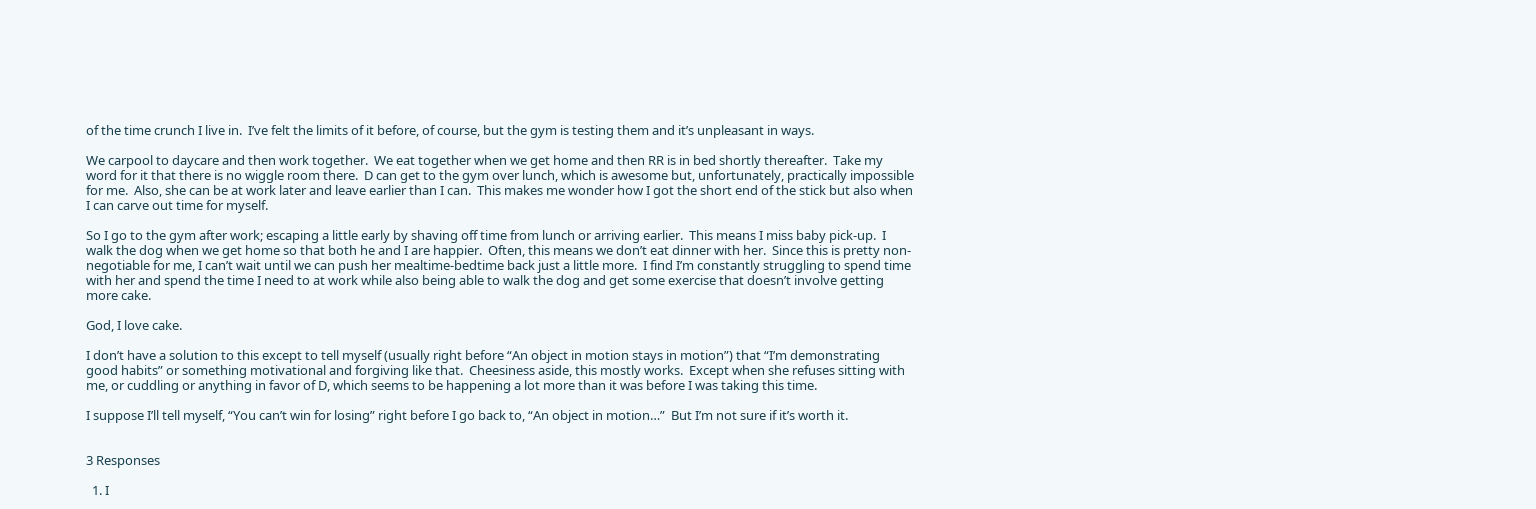of the time crunch I live in.  I’ve felt the limits of it before, of course, but the gym is testing them and it’s unpleasant in ways.

We carpool to daycare and then work together.  We eat together when we get home and then RR is in bed shortly thereafter.  Take my word for it that there is no wiggle room there.  D can get to the gym over lunch, which is awesome but, unfortunately, practically impossible for me.  Also, she can be at work later and leave earlier than I can.  This makes me wonder how I got the short end of the stick but also when I can carve out time for myself.

So I go to the gym after work; escaping a little early by shaving off time from lunch or arriving earlier.  This means I miss baby pick-up.  I walk the dog when we get home so that both he and I are happier.  Often, this means we don’t eat dinner with her.  Since this is pretty non-negotiable for me, I can’t wait until we can push her mealtime-bedtime back just a little more.  I find I’m constantly struggling to spend time with her and spend the time I need to at work while also being able to walk the dog and get some exercise that doesn’t involve getting more cake.

God, I love cake.

I don’t have a solution to this except to tell myself (usually right before “An object in motion stays in motion”) that “I’m demonstrating good habits” or something motivational and forgiving like that.  Cheesiness aside, this mostly works.  Except when she refuses sitting with me, or cuddling or anything in favor of D, which seems to be happening a lot more than it was before I was taking this time.

I suppose I’ll tell myself, “You can’t win for losing” right before I go back to, “An object in motion…”  But I’m not sure if it’s worth it.


3 Responses

  1. I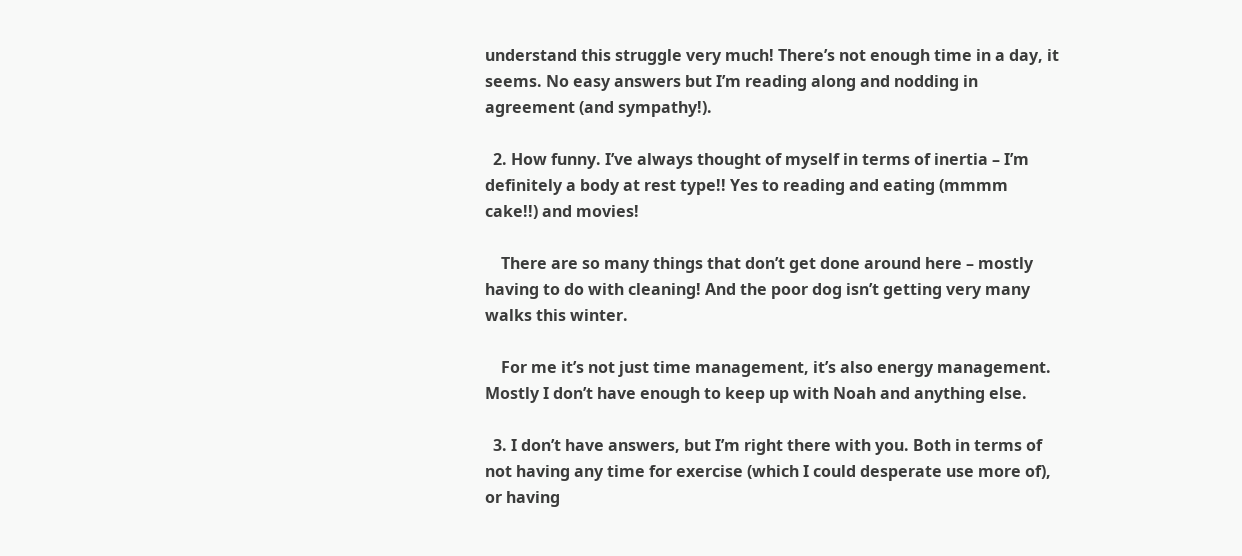understand this struggle very much! There’s not enough time in a day, it seems. No easy answers but I’m reading along and nodding in agreement (and sympathy!).

  2. How funny. I’ve always thought of myself in terms of inertia – I’m definitely a body at rest type!! Yes to reading and eating (mmmm cake!!) and movies!

    There are so many things that don’t get done around here – mostly having to do with cleaning! And the poor dog isn’t getting very many walks this winter.

    For me it’s not just time management, it’s also energy management. Mostly I don’t have enough to keep up with Noah and anything else.

  3. I don’t have answers, but I’m right there with you. Both in terms of not having any time for exercise (which I could desperate use more of), or having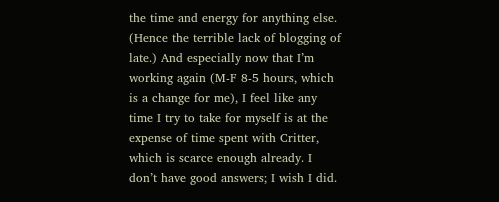the time and energy for anything else. (Hence the terrible lack of blogging of late.) And especially now that I’m working again (M-F 8-5 hours, which is a change for me), I feel like any time I try to take for myself is at the expense of time spent with Critter, which is scarce enough already. I don’t have good answers; I wish I did.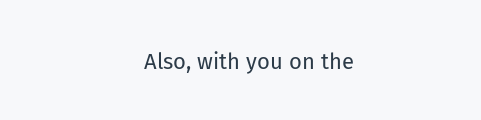Also, with you on the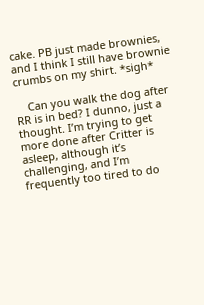cake. PB just made brownies, and I think I still have brownie crumbs on my shirt. *sigh*

    Can you walk the dog after RR is in bed? I dunno, just a thought. I’m trying to get more done after Critter is asleep, although it’s challenging, and I’m frequently too tired to do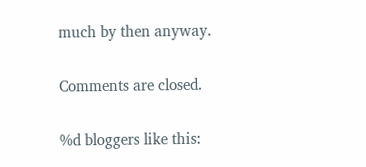much by then anyway.

Comments are closed.

%d bloggers like this: